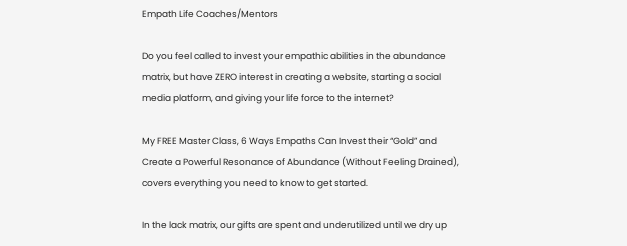Empath Life Coaches/Mentors

Do you feel called to invest your empathic abilities in the abundance matrix, but have ZERO interest in creating a website, starting a social media platform, and giving your life force to the internet?

My FREE Master Class, 6 Ways Empaths Can Invest their “Gold” and Create a Powerful Resonance of Abundance (Without Feeling Drained), covers everything you need to know to get started.

In the lack matrix, our gifts are spent and underutilized until we dry up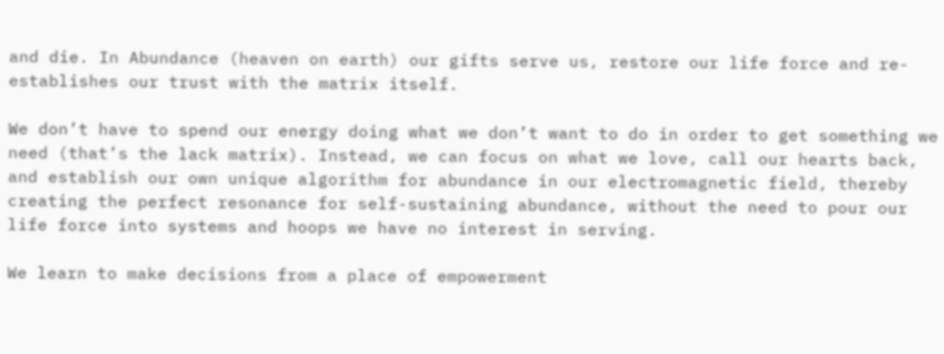and die. In Abundance (heaven on earth) our gifts serve us, restore our life force and re-establishes our trust with the matrix itself.

We don’t have to spend our energy doing what we don’t want to do in order to get something we need (that’s the lack matrix). Instead, we can focus on what we love, call our hearts back, and establish our own unique algorithm for abundance in our electromagnetic field, thereby creating the perfect resonance for self-sustaining abundance, without the need to pour our life force into systems and hoops we have no interest in serving.

We learn to make decisions from a place of empowerment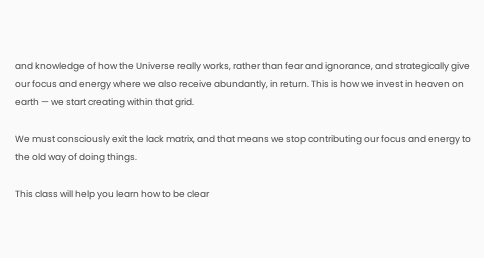and knowledge of how the Universe really works, rather than fear and ignorance, and strategically give our focus and energy where we also receive abundantly, in return. This is how we invest in heaven on earth — we start creating within that grid.

We must consciously exit the lack matrix, and that means we stop contributing our focus and energy to the old way of doing things.

This class will help you learn how to be clear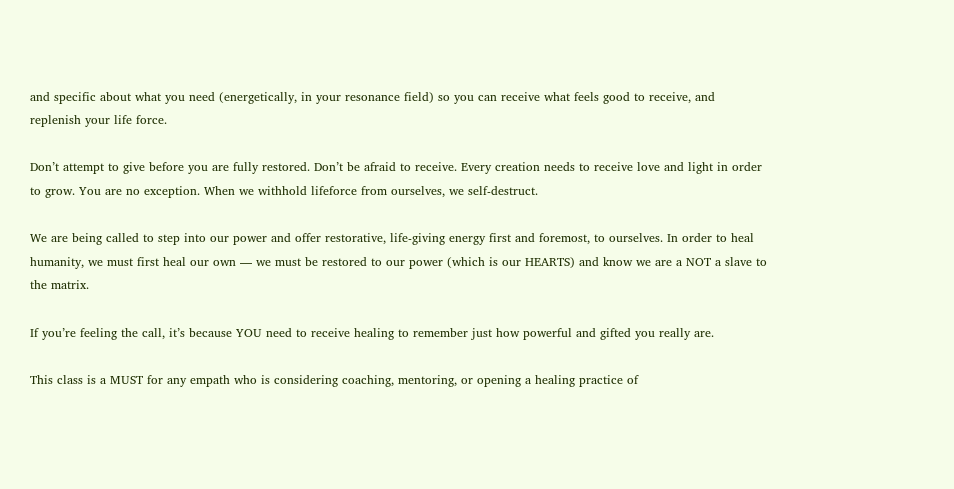and specific about what you need (energetically, in your resonance field) so you can receive what feels good to receive, and replenish your life force.

Don’t attempt to give before you are fully restored. Don’t be afraid to receive. Every creation needs to receive love and light in order to grow. You are no exception. When we withhold lifeforce from ourselves, we self-destruct.

We are being called to step into our power and offer restorative, life-giving energy first and foremost, to ourselves. In order to heal humanity, we must first heal our own — we must be restored to our power (which is our HEARTS) and know we are a NOT a slave to the matrix.

If you’re feeling the call, it’s because YOU need to receive healing to remember just how powerful and gifted you really are.

This class is a MUST for any empath who is considering coaching, mentoring, or opening a healing practice of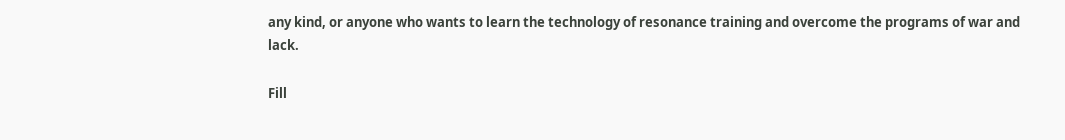any kind, or anyone who wants to learn the technology of resonance training and overcome the programs of war and lack.

Fill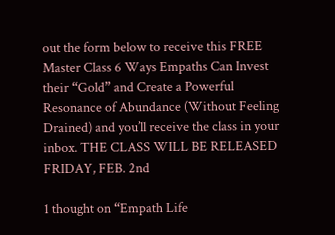out the form below to receive this FREE Master Class 6 Ways Empaths Can Invest their “Gold” and Create a Powerful Resonance of Abundance (Without Feeling Drained) and you’ll receive the class in your inbox. THE CLASS WILL BE RELEASED FRIDAY, FEB. 2nd

1 thought on “Empath Life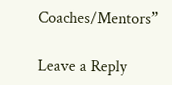Coaches/Mentors”

Leave a Reply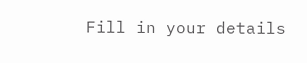Fill in your details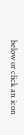below or click an icon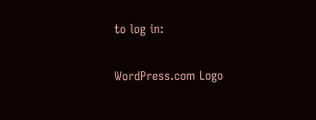to log in:

WordPress.com Logo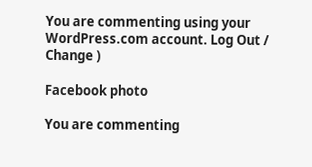You are commenting using your WordPress.com account. Log Out /  Change )

Facebook photo

You are commenting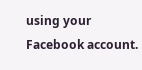using your Facebook account.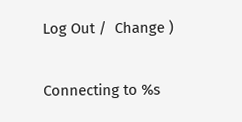Log Out /  Change )

Connecting to %s